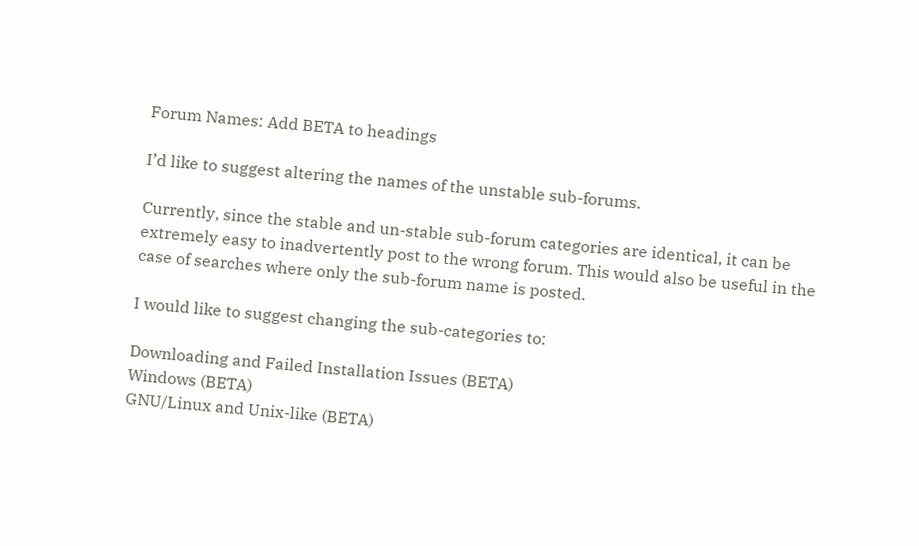Forum Names: Add BETA to headings

I’d like to suggest altering the names of the unstable sub-forums.

Currently, since the stable and un-stable sub-forum categories are identical, it can be extremely easy to inadvertently post to the wrong forum. This would also be useful in the case of searches where only the sub-forum name is posted.

I would like to suggest changing the sub-categories to:

Downloading and Failed Installation Issues (BETA)
Windows (BETA)
GNU/Linux and Unix-like (BETA)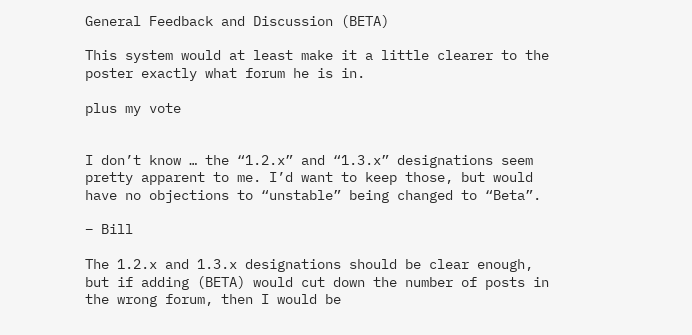General Feedback and Discussion (BETA)

This system would at least make it a little clearer to the poster exactly what forum he is in.

plus my vote


I don’t know … the “1.2.x” and “1.3.x” designations seem pretty apparent to me. I’d want to keep those, but would have no objections to “unstable” being changed to “Beta”.

– Bill

The 1.2.x and 1.3.x designations should be clear enough, but if adding (BETA) would cut down the number of posts in the wrong forum, then I would be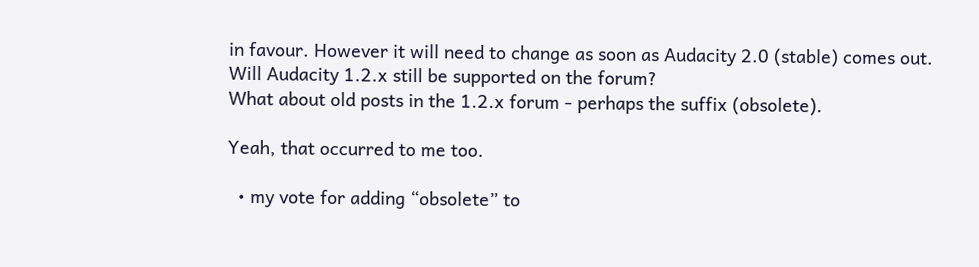in favour. However it will need to change as soon as Audacity 2.0 (stable) comes out.
Will Audacity 1.2.x still be supported on the forum?
What about old posts in the 1.2.x forum - perhaps the suffix (obsolete).

Yeah, that occurred to me too.

  • my vote for adding “obsolete” to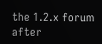the 1.2.x forum after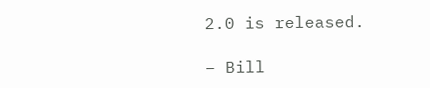2.0 is released.

– Bill